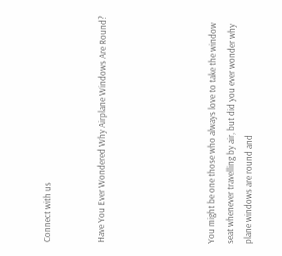Connect with us


Have You Ever Wondered Why Airplane Windows Are Round?





You might be one those who always love to take the window seat whenever travelling by air, but did you ever wonder why plane windows are round and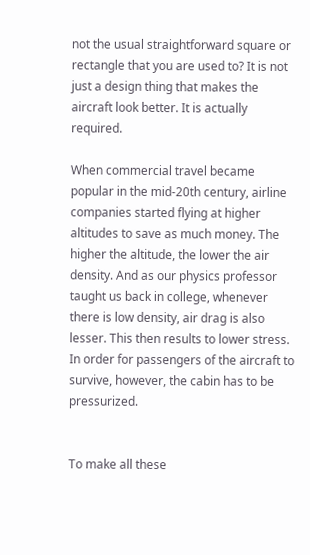not the usual straightforward square or rectangle that you are used to? It is not just a design thing that makes the aircraft look better. It is actually required.

When commercial travel became popular in the mid-20th century, airline companies started flying at higher altitudes to save as much money. The higher the altitude, the lower the air density. And as our physics professor taught us back in college, whenever there is low density, air drag is also lesser. This then results to lower stress. In order for passengers of the aircraft to survive, however, the cabin has to be pressurized.


To make all these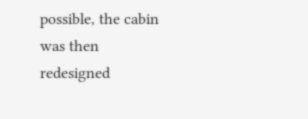possible, the cabin was then redesigned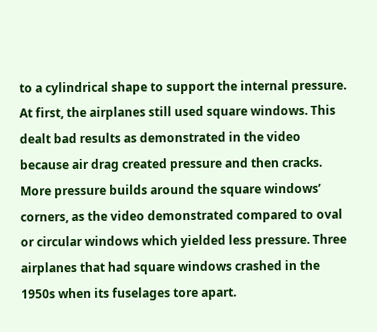to a cylindrical shape to support the internal pressure. At first, the airplanes still used square windows. This dealt bad results as demonstrated in the video because air drag created pressure and then cracks. More pressure builds around the square windows’ corners, as the video demonstrated compared to oval or circular windows which yielded less pressure. Three airplanes that had square windows crashed in the 1950s when its fuselages tore apart.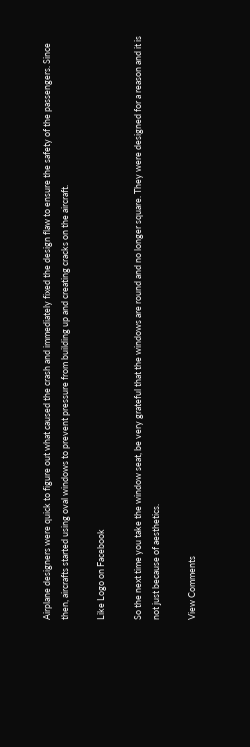Airplane designers were quick to figure out what caused the crash and immediately fixed the design flaw to ensure the safety of the passengers. Since then, aircrafts started using oval windows to prevent pressure from building up and creating cracks on the aircraft.

Like Logo on Facebook

So the next time you take the window seat, be very grateful that the windows are round and no longer square. They were designed for a reason and it is not just because of aesthetics.

View Comments